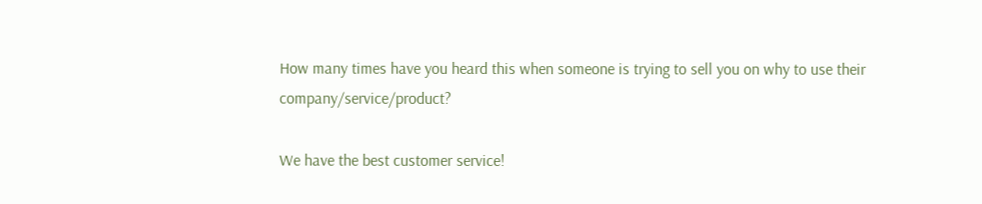How many times have you heard this when someone is trying to sell you on why to use their company/service/product?

We have the best customer service!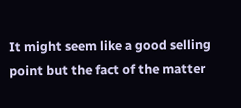It might seem like a good selling point but the fact of the matter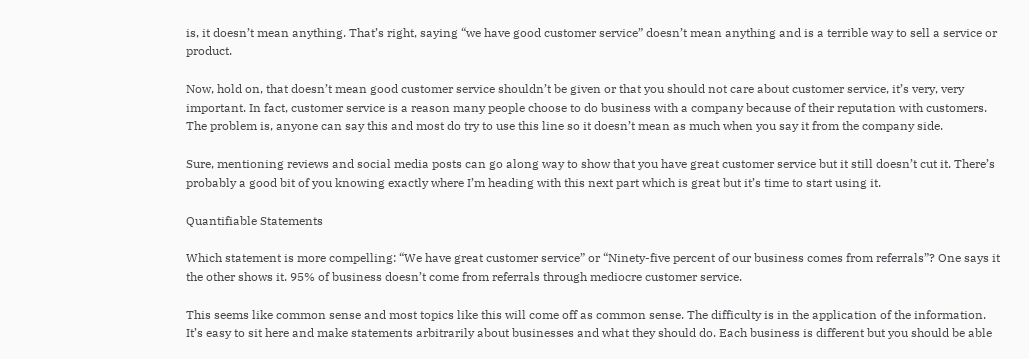is, it doesn’t mean anything. That’s right, saying “we have good customer service” doesn’t mean anything and is a terrible way to sell a service or product.

Now, hold on, that doesn’t mean good customer service shouldn’t be given or that you should not care about customer service, it’s very, very important. In fact, customer service is a reason many people choose to do business with a company because of their reputation with customers. The problem is, anyone can say this and most do try to use this line so it doesn’t mean as much when you say it from the company side.

Sure, mentioning reviews and social media posts can go along way to show that you have great customer service but it still doesn’t cut it. There’s probably a good bit of you knowing exactly where I’m heading with this next part which is great but it’s time to start using it.

Quantifiable Statements

Which statement is more compelling: “We have great customer service” or “Ninety-five percent of our business comes from referrals”? One says it the other shows it. 95% of business doesn’t come from referrals through mediocre customer service.

This seems like common sense and most topics like this will come off as common sense. The difficulty is in the application of the information. It’s easy to sit here and make statements arbitrarily about businesses and what they should do. Each business is different but you should be able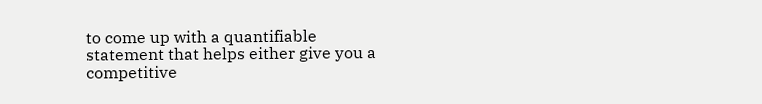to come up with a quantifiable statement that helps either give you a competitive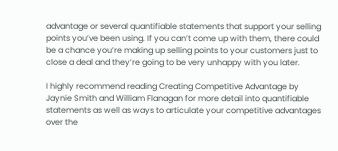advantage or several quantifiable statements that support your selling points you’ve been using. If you can’t come up with them, there could be a chance you’re making up selling points to your customers just to close a deal and they’re going to be very unhappy with you later.

I highly recommend reading Creating Competitive Advantage by Jaynie Smith and William Flanagan for more detail into quantifiable statements as well as ways to articulate your competitive advantages over the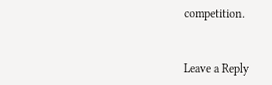competition.


Leave a Reply